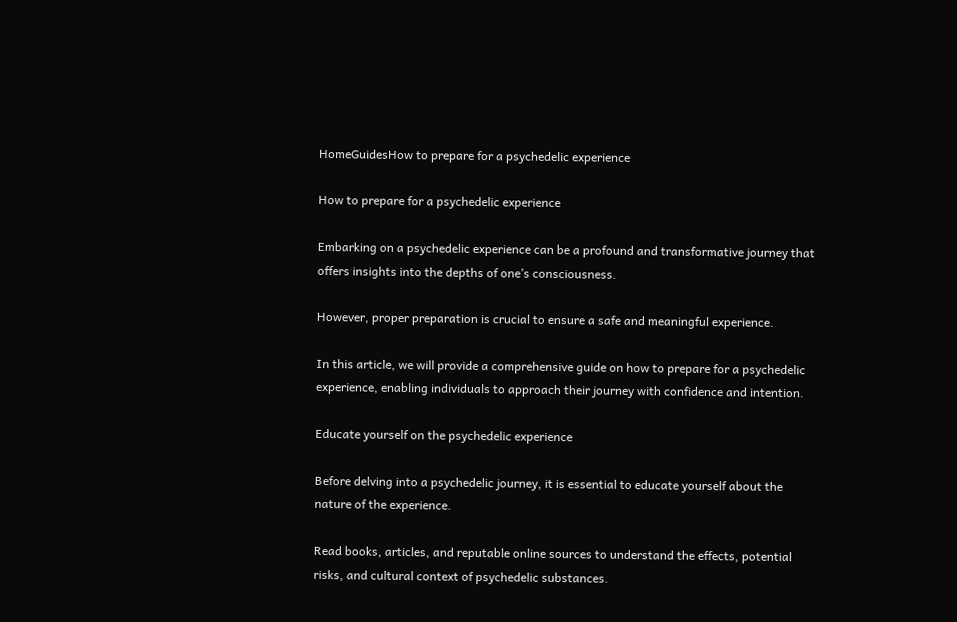HomeGuidesHow to prepare for a psychedelic experience

How to prepare for a psychedelic experience

Embarking on a psychedelic experience can be a profound and transformative journey that offers insights into the depths of one’s consciousness.

However, proper preparation is crucial to ensure a safe and meaningful experience.

In this article, we will provide a comprehensive guide on how to prepare for a psychedelic experience, enabling individuals to approach their journey with confidence and intention.

Educate yourself on the psychedelic experience

Before delving into a psychedelic journey, it is essential to educate yourself about the nature of the experience.

Read books, articles, and reputable online sources to understand the effects, potential risks, and cultural context of psychedelic substances.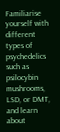Familiarise yourself with different types of psychedelics such as psilocybin mushrooms, LSD, or DMT, and learn about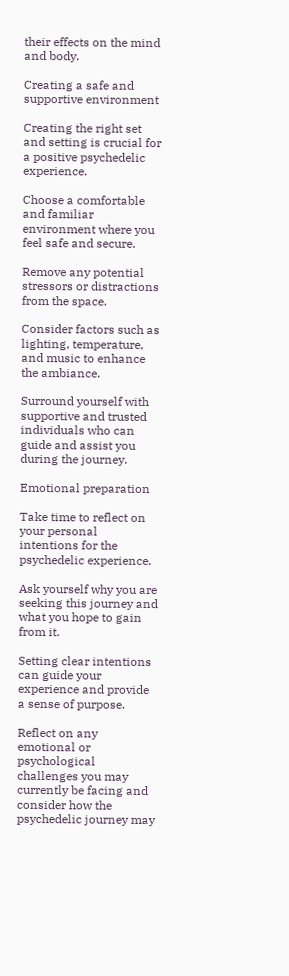their effects on the mind and body.

Creating a safe and supportive environment

Creating the right set and setting is crucial for a positive psychedelic experience.

Choose a comfortable and familiar environment where you feel safe and secure.

Remove any potential stressors or distractions from the space.

Consider factors such as lighting, temperature, and music to enhance the ambiance.

Surround yourself with supportive and trusted individuals who can guide and assist you during the journey.

Emotional preparation

Take time to reflect on your personal intentions for the psychedelic experience.

Ask yourself why you are seeking this journey and what you hope to gain from it.

Setting clear intentions can guide your experience and provide a sense of purpose.

Reflect on any emotional or psychological challenges you may currently be facing and consider how the psychedelic journey may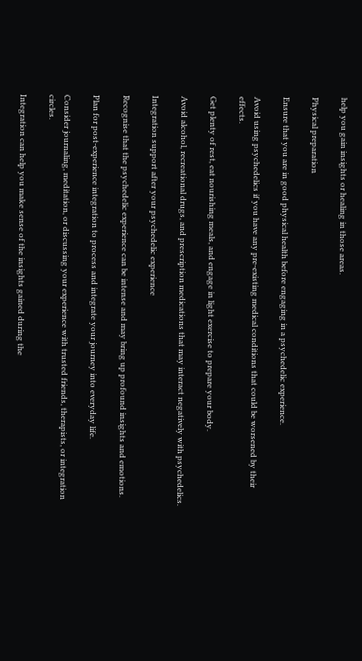help you gain insights or healing in those areas.

Physical preparation

Ensure that you are in good physical health before engaging in a psychedelic experience.

Avoid using psychedelics if you have any pre-existing medical conditions that could be worsened by their effects.

Get plenty of rest, eat nourishing meals, and engage in light exercise to prepare your body.

Avoid alcohol, recreational drugs, and prescription medications that may interact negatively with psychedelics.

Integration support after your psychedelic experience

Recognise that the psychedelic experience can be intense and may bring up profound insights and emotions.

Plan for post-experience integration to process and integrate your journey into everyday life.

Consider journaling, meditation, or discussing your experience with trusted friends, therapists, or integration circles.

Integration can help you make sense of the insights gained during the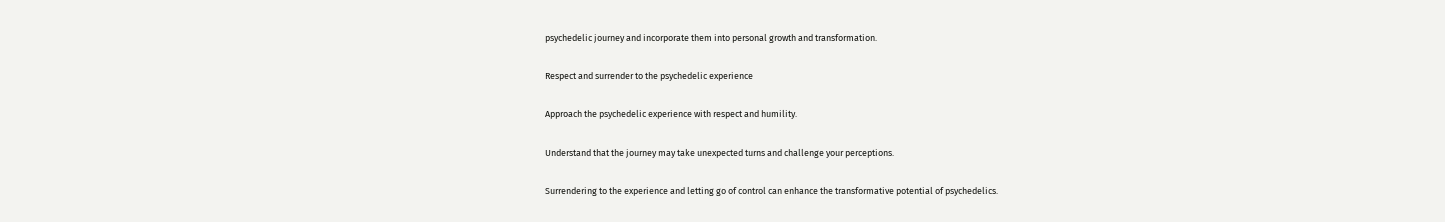psychedelic journey and incorporate them into personal growth and transformation.

Respect and surrender to the psychedelic experience

Approach the psychedelic experience with respect and humility.

Understand that the journey may take unexpected turns and challenge your perceptions.

Surrendering to the experience and letting go of control can enhance the transformative potential of psychedelics.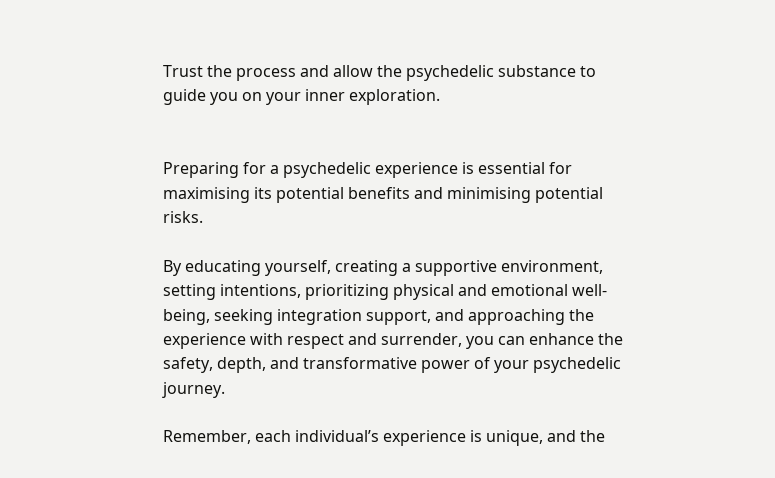Trust the process and allow the psychedelic substance to guide you on your inner exploration.


Preparing for a psychedelic experience is essential for maximising its potential benefits and minimising potential risks.

By educating yourself, creating a supportive environment, setting intentions, prioritizing physical and emotional well-being, seeking integration support, and approaching the experience with respect and surrender, you can enhance the safety, depth, and transformative power of your psychedelic journey.

Remember, each individual’s experience is unique, and the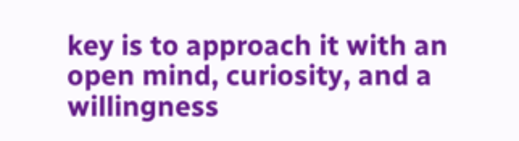key is to approach it with an open mind, curiosity, and a willingness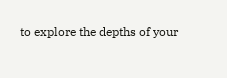to explore the depths of your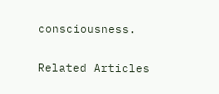consciousness.


Related Articles